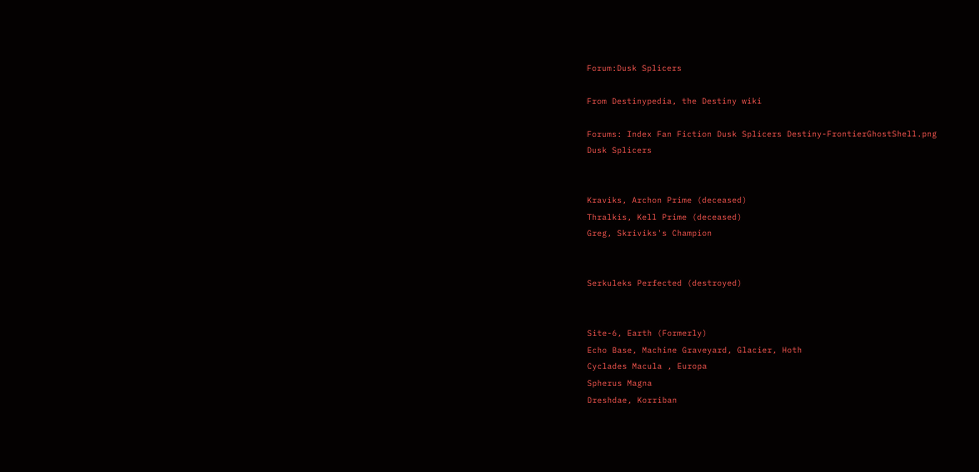Forum:Dusk Splicers

From Destinypedia, the Destiny wiki

Forums: Index Fan Fiction Dusk Splicers Destiny-FrontierGhostShell.png
Dusk Splicers


Kraviks, Archon Prime (deceased)
Thralkis, Kell Prime (deceased)
Greg, Skriviks's Champion


Serkuleks Perfected (destroyed)


Site-6, Earth (Formerly)
Echo Base, Machine Graveyard, Glacier, Hoth
Cyclades Macula , Europa
Spherus Magna
Dreshdae, Korriban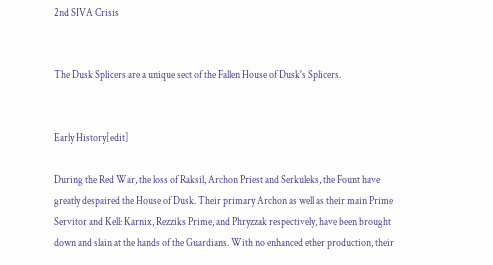2nd SIVA Crisis


The Dusk Splicers are a unique sect of the Fallen House of Dusk's Splicers.


Early History[edit]

During the Red War, the loss of Raksil, Archon Priest and Serkuleks, the Fount have greatly despaired the House of Dusk. Their primary Archon as well as their main Prime Servitor and Kell: Karnix, Rezziks Prime, and Phryzzak respectively, have been brought down and slain at the hands of the Guardians. With no enhanced ether production, their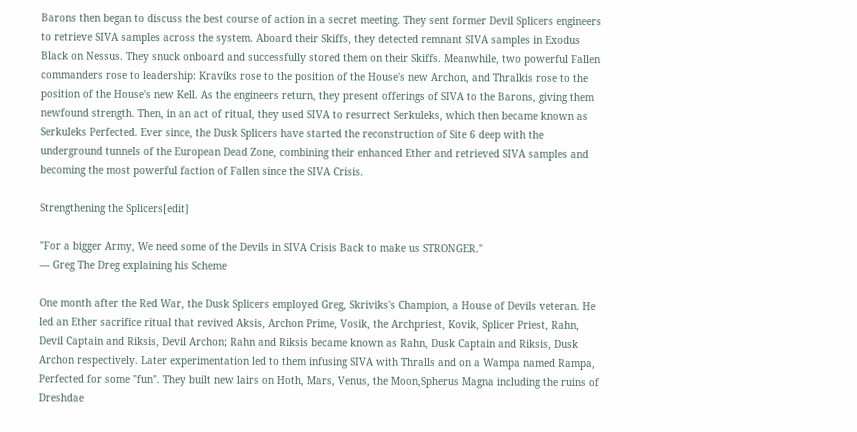Barons then began to discuss the best course of action in a secret meeting. They sent former Devil Splicers engineers to retrieve SIVA samples across the system. Aboard their Skiffs, they detected remnant SIVA samples in Exodus Black on Nessus. They snuck onboard and successfully stored them on their Skiffs. Meanwhile, two powerful Fallen commanders rose to leadership: Kraviks rose to the position of the House's new Archon, and Thralkis rose to the position of the House's new Kell. As the engineers return, they present offerings of SIVA to the Barons, giving them newfound strength. Then, in an act of ritual, they used SIVA to resurrect Serkuleks, which then became known as Serkuleks Perfected. Ever since, the Dusk Splicers have started the reconstruction of Site 6 deep with the underground tunnels of the European Dead Zone, combining their enhanced Ether and retrieved SIVA samples and becoming the most powerful faction of Fallen since the SIVA Crisis.

Strengthening the Splicers[edit]

"For a bigger Army, We need some of the Devils in SIVA Crisis Back to make us STRONGER."
— Greg The Dreg explaining his Scheme

One month after the Red War, the Dusk Splicers employed Greg, Skriviks's Champion, a House of Devils veteran. He led an Ether sacrifice ritual that revived Aksis, Archon Prime, Vosik, the Archpriest, Kovik, Splicer Priest, Rahn, Devil Captain and Riksis, Devil Archon; Rahn and Riksis became known as Rahn, Dusk Captain and Riksis, Dusk Archon respectively. Later experimentation led to them infusing SIVA with Thralls and on a Wampa named Rampa, Perfected for some "fun". They built new lairs on Hoth, Mars, Venus, the Moon,Spherus Magna including the ruins of Dreshdae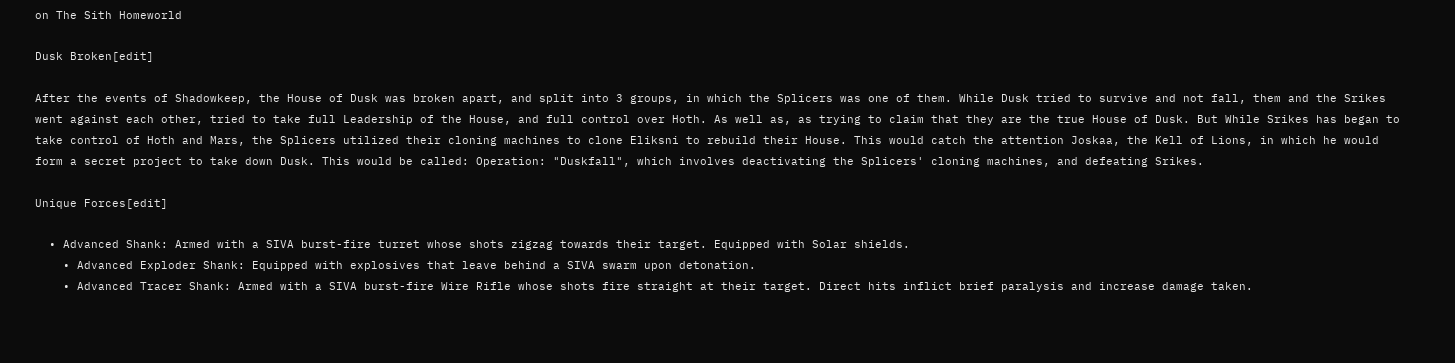on The Sith Homeworld

Dusk Broken[edit]

After the events of Shadowkeep, the House of Dusk was broken apart, and split into 3 groups, in which the Splicers was one of them. While Dusk tried to survive and not fall, them and the Srikes went against each other, tried to take full Leadership of the House, and full control over Hoth. As well as, as trying to claim that they are the true House of Dusk. But While Srikes has began to take control of Hoth and Mars, the Splicers utilized their cloning machines to clone Eliksni to rebuild their House. This would catch the attention Joskaa, the Kell of Lions, in which he would form a secret project to take down Dusk. This would be called: Operation: "Duskfall", which involves deactivating the Splicers' cloning machines, and defeating Srikes.

Unique Forces[edit]

  • Advanced Shank: Armed with a SIVA burst-fire turret whose shots zigzag towards their target. Equipped with Solar shields.
    • Advanced Exploder Shank: Equipped with explosives that leave behind a SIVA swarm upon detonation.
    • Advanced Tracer Shank: Armed with a SIVA burst-fire Wire Rifle whose shots fire straight at their target. Direct hits inflict brief paralysis and increase damage taken.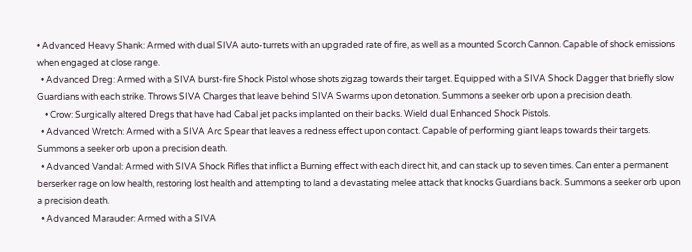• Advanced Heavy Shank: Armed with dual SIVA auto-turrets with an upgraded rate of fire, as well as a mounted Scorch Cannon. Capable of shock emissions when engaged at close range.
  • Advanced Dreg: Armed with a SIVA burst-fire Shock Pistol whose shots zigzag towards their target. Equipped with a SIVA Shock Dagger that briefly slow Guardians with each strike. Throws SIVA Charges that leave behind SIVA Swarms upon detonation. Summons a seeker orb upon a precision death.
    • Crow: Surgically altered Dregs that have had Cabal jet packs implanted on their backs. Wield dual Enhanced Shock Pistols.
  • Advanced Wretch: Armed with a SIVA Arc Spear that leaves a redness effect upon contact. Capable of performing giant leaps towards their targets. Summons a seeker orb upon a precision death.
  • Advanced Vandal: Armed with SIVA Shock Rifles that inflict a Burning effect with each direct hit, and can stack up to seven times. Can enter a permanent berserker rage on low health, restoring lost health and attempting to land a devastating melee attack that knocks Guardians back. Summons a seeker orb upon a precision death.
  • Advanced Marauder: Armed with a SIVA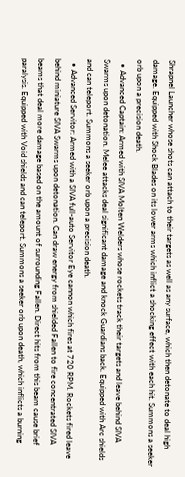Shrapnel Launcher whose shots can attach to their targets as well as any surface, which then detonate to deal high damage. Equipped with Shock Blades on its lower arms which inflict a shocking effect with each hit. Summons a seeker orb upon a precision death.
  • Advanced Captain: Armed with SIVA Molten Welders whose rockets track their targets and leave behind SIVA Swarms upon detonation. Melee attacks deal significant damage and knock Guardians back. Equipped with Arc shields and can teleport. Summons a seeker orb upon a precision death.
  • Advanced Servitor: Armed with a SIVA full-auto Servitor Eye cannon which fires at 720 RPM. Rockets fired leave behind miniature SIVA Swarms upon detonation. Can draw energy from shielded Fallen to fire concentrated SIVA beams that deal more damage based on the amount of surrounding Fallen. Direct hits from this beam cause brief paralysis. Equipped with Void shields and can teleport. Summons a seeker orb upon death, which inflicts a burning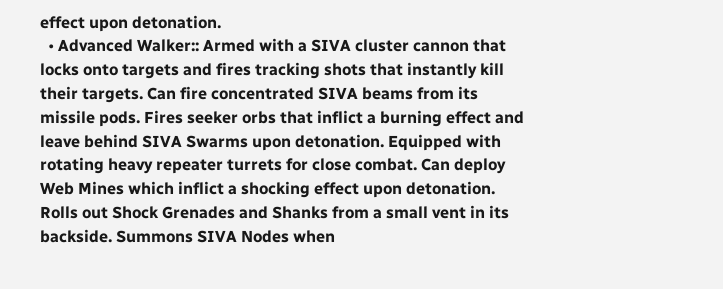effect upon detonation.
  • Advanced Walker:: Armed with a SIVA cluster cannon that locks onto targets and fires tracking shots that instantly kill their targets. Can fire concentrated SIVA beams from its missile pods. Fires seeker orbs that inflict a burning effect and leave behind SIVA Swarms upon detonation. Equipped with rotating heavy repeater turrets for close combat. Can deploy Web Mines which inflict a shocking effect upon detonation. Rolls out Shock Grenades and Shanks from a small vent in its backside. Summons SIVA Nodes when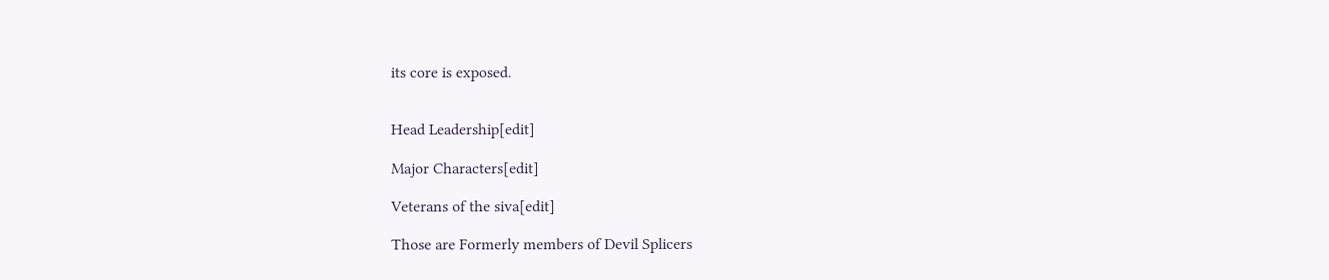its core is exposed.


Head Leadership[edit]

Major Characters[edit]

Veterans of the siva[edit]

Those are Formerly members of Devil Splicers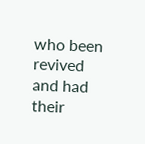who been revived and had their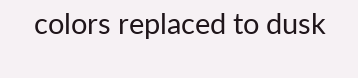colors replaced to dusk